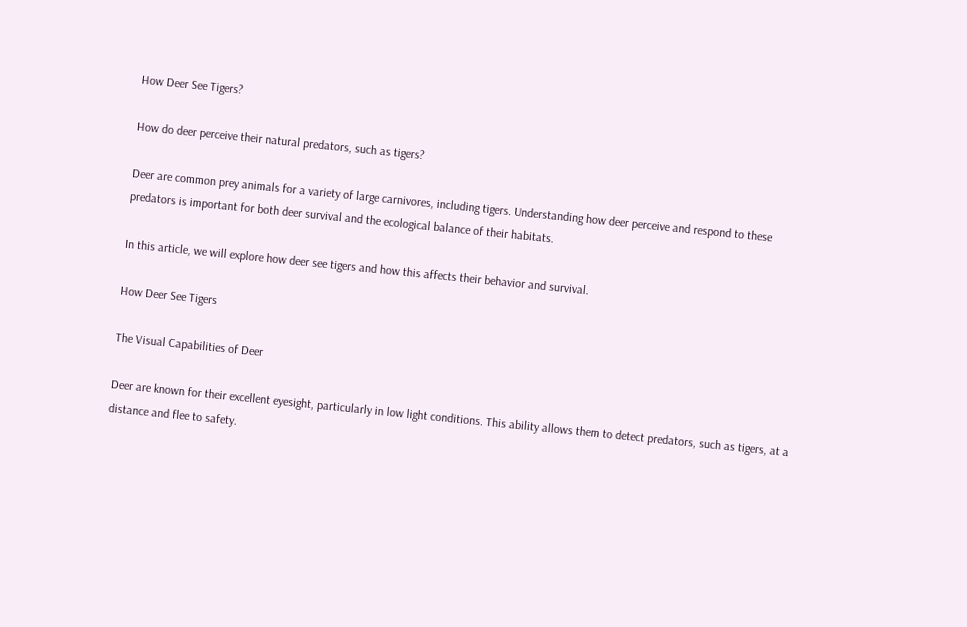How Deer See Tigers?

How do deer perceive their natural predators, such as tigers?

Deer are common prey animals for a variety of large carnivores, including tigers. Understanding how deer perceive and respond to these predators is important for both deer survival and the ecological balance of their habitats.

In this article, we will explore how deer see tigers and how this affects their behavior and survival.

How Deer See Tigers

The Visual Capabilities of Deer

Deer are known for their excellent eyesight, particularly in low light conditions. This ability allows them to detect predators, such as tigers, at a distance and flee to safety.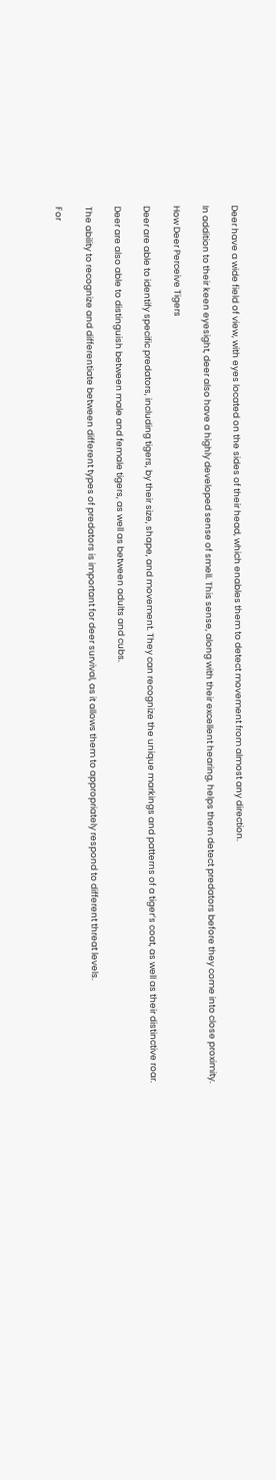Deer have a wide field of view, with eyes located on the sides of their head, which enables them to detect movement from almost any direction.

In addition to their keen eyesight, deer also have a highly developed sense of smell. This sense, along with their excellent hearing, helps them detect predators before they come into close proximity.

How Deer Perceive Tigers

Deer are able to identify specific predators, including tigers, by their size, shape, and movement. They can recognize the unique markings and patterns of a tiger’s coat, as well as their distinctive roar.

Deer are also able to distinguish between male and female tigers, as well as between adults and cubs.

The ability to recognize and differentiate between different types of predators is important for deer survival, as it allows them to appropriately respond to different threat levels.

For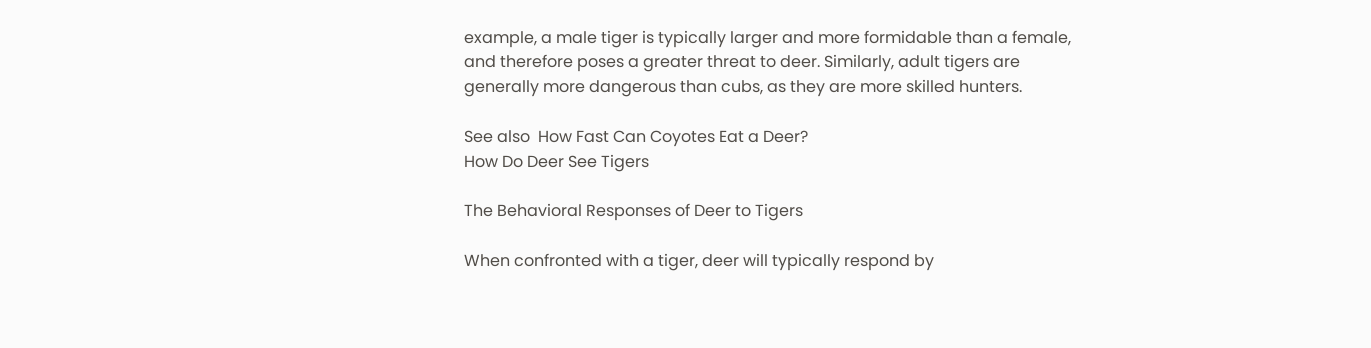example, a male tiger is typically larger and more formidable than a female, and therefore poses a greater threat to deer. Similarly, adult tigers are generally more dangerous than cubs, as they are more skilled hunters.

See also  How Fast Can Coyotes Eat a Deer?
How Do Deer See Tigers

The Behavioral Responses of Deer to Tigers

When confronted with a tiger, deer will typically respond by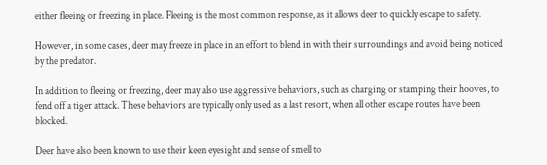either fleeing or freezing in place. Fleeing is the most common response, as it allows deer to quickly escape to safety.

However, in some cases, deer may freeze in place in an effort to blend in with their surroundings and avoid being noticed by the predator.

In addition to fleeing or freezing, deer may also use aggressive behaviors, such as charging or stamping their hooves, to fend off a tiger attack. These behaviors are typically only used as a last resort, when all other escape routes have been blocked.

Deer have also been known to use their keen eyesight and sense of smell to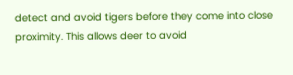detect and avoid tigers before they come into close proximity. This allows deer to avoid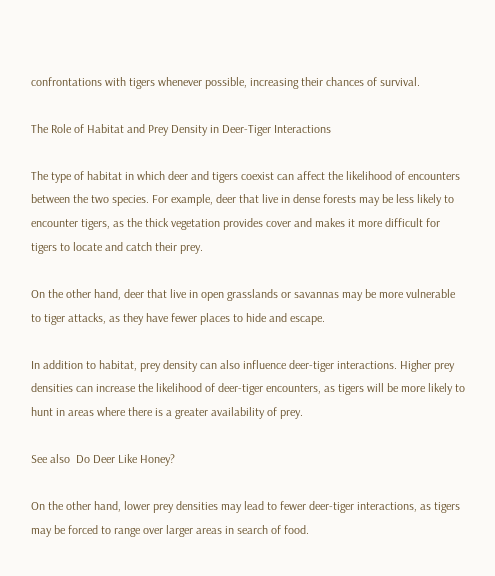confrontations with tigers whenever possible, increasing their chances of survival.

The Role of Habitat and Prey Density in Deer-Tiger Interactions

The type of habitat in which deer and tigers coexist can affect the likelihood of encounters between the two species. For example, deer that live in dense forests may be less likely to encounter tigers, as the thick vegetation provides cover and makes it more difficult for tigers to locate and catch their prey.

On the other hand, deer that live in open grasslands or savannas may be more vulnerable to tiger attacks, as they have fewer places to hide and escape.

In addition to habitat, prey density can also influence deer-tiger interactions. Higher prey densities can increase the likelihood of deer-tiger encounters, as tigers will be more likely to hunt in areas where there is a greater availability of prey.

See also  Do Deer Like Honey?

On the other hand, lower prey densities may lead to fewer deer-tiger interactions, as tigers may be forced to range over larger areas in search of food.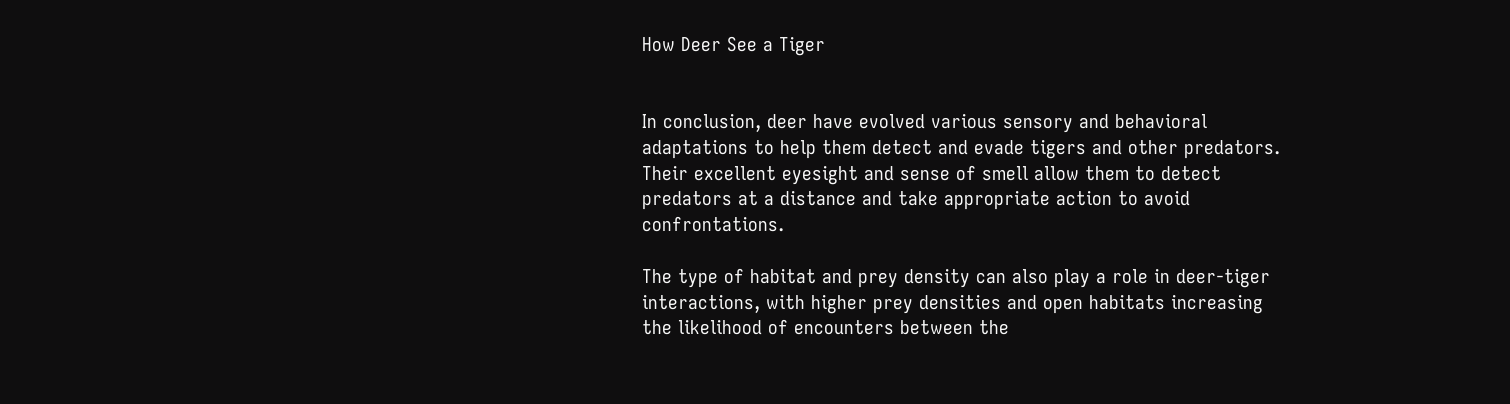How Deer See a Tiger


In conclusion, deer have evolved various sensory and behavioral adaptations to help them detect and evade tigers and other predators. Their excellent eyesight and sense of smell allow them to detect predators at a distance and take appropriate action to avoid confrontations.

The type of habitat and prey density can also play a role in deer-tiger interactions, with higher prey densities and open habitats increasing the likelihood of encounters between the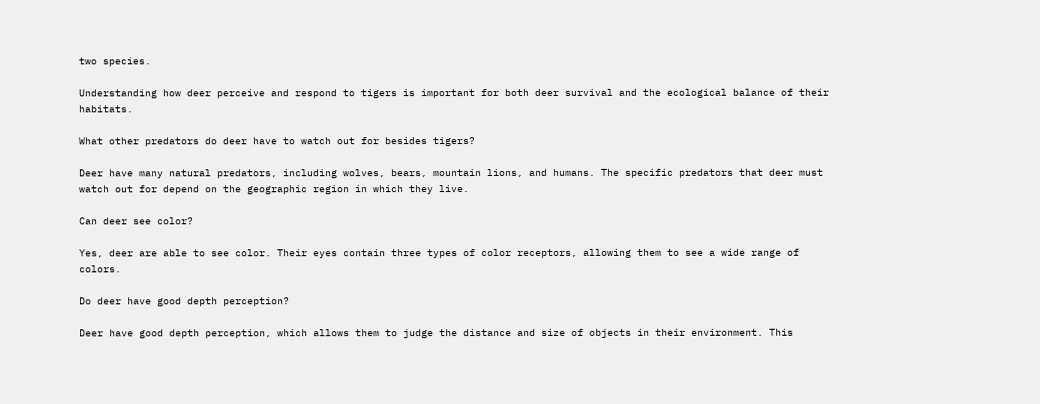two species.

Understanding how deer perceive and respond to tigers is important for both deer survival and the ecological balance of their habitats.

What other predators do deer have to watch out for besides tigers?

Deer have many natural predators, including wolves, bears, mountain lions, and humans. The specific predators that deer must watch out for depend on the geographic region in which they live.

Can deer see color?

Yes, deer are able to see color. Their eyes contain three types of color receptors, allowing them to see a wide range of colors.

Do deer have good depth perception?

Deer have good depth perception, which allows them to judge the distance and size of objects in their environment. This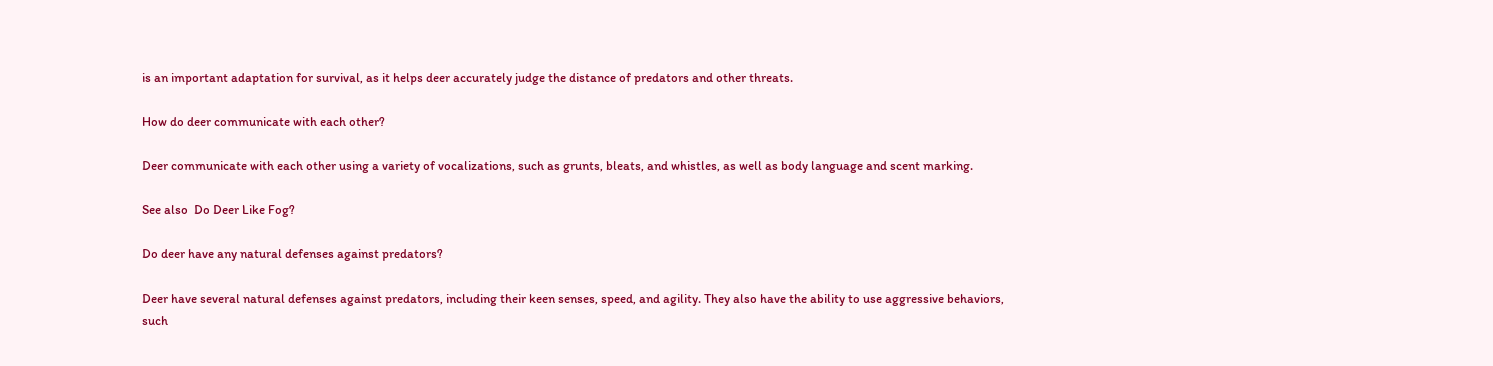is an important adaptation for survival, as it helps deer accurately judge the distance of predators and other threats.

How do deer communicate with each other?

Deer communicate with each other using a variety of vocalizations, such as grunts, bleats, and whistles, as well as body language and scent marking.

See also  Do Deer Like Fog?

Do deer have any natural defenses against predators?

Deer have several natural defenses against predators, including their keen senses, speed, and agility. They also have the ability to use aggressive behaviors, such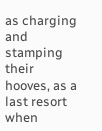as charging and stamping their hooves, as a last resort when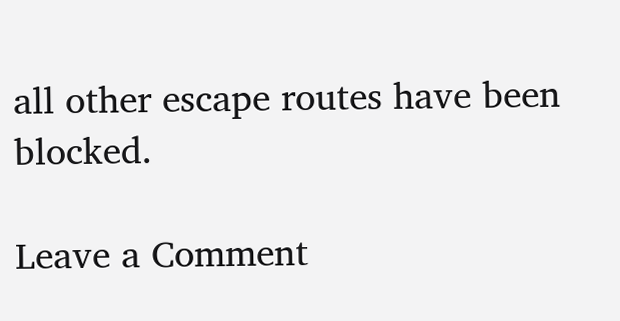all other escape routes have been blocked.

Leave a Comment